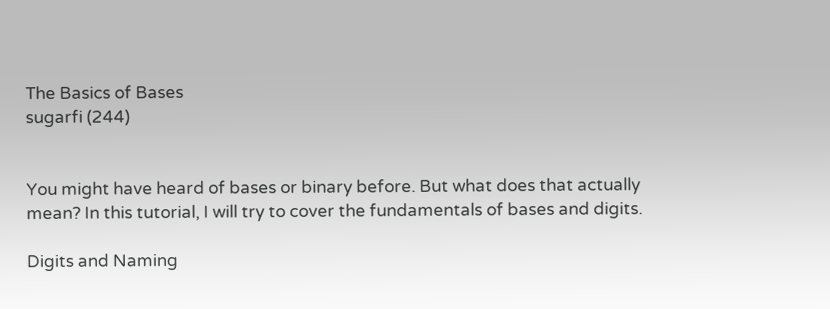The Basics of Bases
sugarfi (244)


You might have heard of bases or binary before. But what does that actually mean? In this tutorial, I will try to cover the fundamentals of bases and digits.

Digits and Naming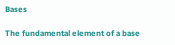Bases

The fundamental element of a base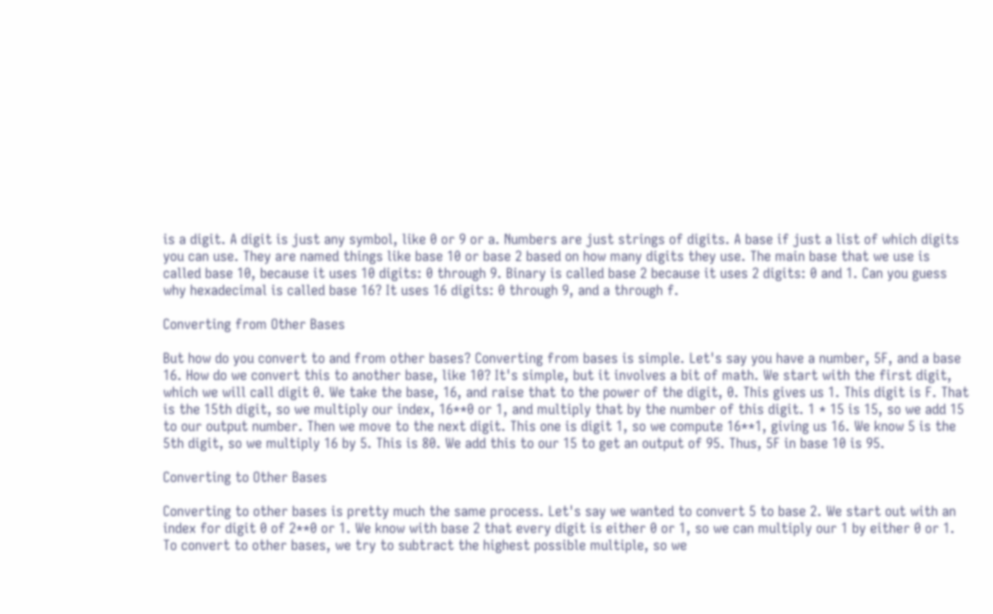is a digit. A digit is just any symbol, like 0 or 9 or a. Numbers are just strings of digits. A base if just a list of which digits you can use. They are named things like base 10 or base 2 based on how many digits they use. The main base that we use is called base 10, because it uses 10 digits: 0 through 9. Binary is called base 2 because it uses 2 digits: 0 and 1. Can you guess why hexadecimal is called base 16? It uses 16 digits: 0 through 9, and a through f.

Converting from Other Bases

But how do you convert to and from other bases? Converting from bases is simple. Let's say you have a number, 5F, and a base 16. How do we convert this to another base, like 10? It's simple, but it involves a bit of math. We start with the first digit, which we will call digit 0. We take the base, 16, and raise that to the power of the digit, 0. This gives us 1. This digit is F. That is the 15th digit, so we multiply our index, 16**0 or 1, and multiply that by the number of this digit. 1 * 15 is 15, so we add 15 to our output number. Then we move to the next digit. This one is digit 1, so we compute 16**1, giving us 16. We know 5 is the 5th digit, so we multiply 16 by 5. This is 80. We add this to our 15 to get an output of 95. Thus, 5F in base 10 is 95.

Converting to Other Bases

Converting to other bases is pretty much the same process. Let's say we wanted to convert 5 to base 2. We start out with an index for digit 0 of 2**0 or 1. We know with base 2 that every digit is either 0 or 1, so we can multiply our 1 by either 0 or 1. To convert to other bases, we try to subtract the highest possible multiple, so we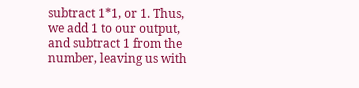subtract 1*1, or 1. Thus, we add 1 to our output, and subtract 1 from the number, leaving us with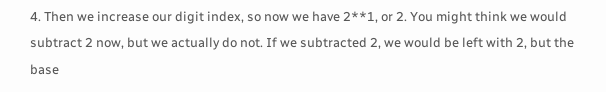4. Then we increase our digit index, so now we have 2**1, or 2. You might think we would subtract 2 now, but we actually do not. If we subtracted 2, we would be left with 2, but the base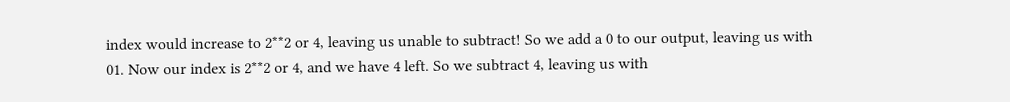index would increase to 2**2 or 4, leaving us unable to subtract! So we add a 0 to our output, leaving us with 01. Now our index is 2**2 or 4, and we have 4 left. So we subtract 4, leaving us with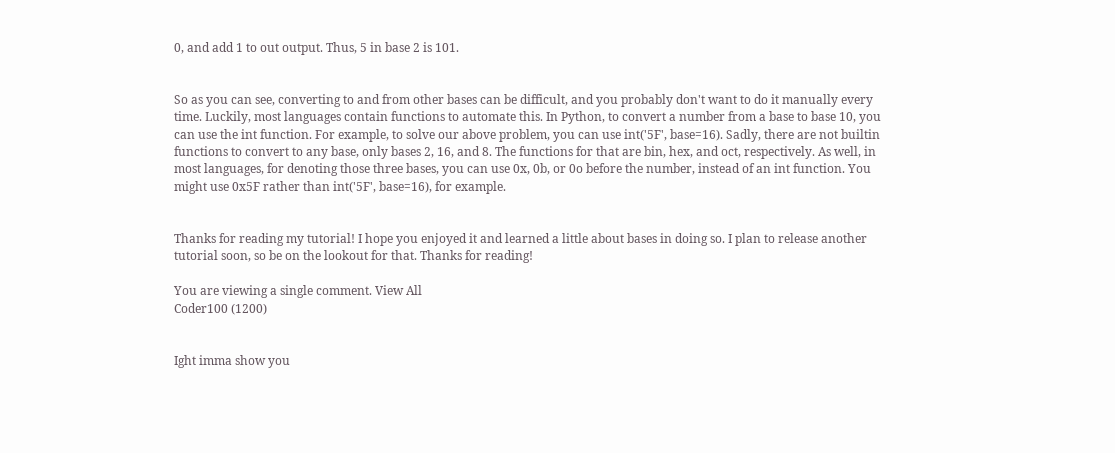0, and add 1 to out output. Thus, 5 in base 2 is 101.


So as you can see, converting to and from other bases can be difficult, and you probably don't want to do it manually every time. Luckily, most languages contain functions to automate this. In Python, to convert a number from a base to base 10, you can use the int function. For example, to solve our above problem, you can use int('5F', base=16). Sadly, there are not builtin functions to convert to any base, only bases 2, 16, and 8. The functions for that are bin, hex, and oct, respectively. As well, in most languages, for denoting those three bases, you can use 0x, 0b, or 0o before the number, instead of an int function. You might use 0x5F rather than int('5F', base=16), for example.


Thanks for reading my tutorial! I hope you enjoyed it and learned a little about bases in doing so. I plan to release another tutorial soon, so be on the lookout for that. Thanks for reading!

You are viewing a single comment. View All
Coder100 (1200)


Ight imma show you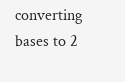converting bases to 2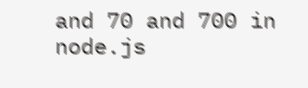and 70 and 700 in node.js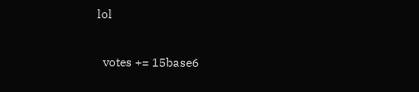lol

  votes += 15base6